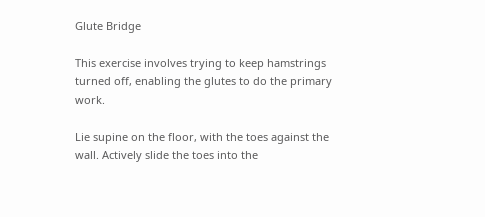Glute Bridge

This exercise involves trying to keep hamstrings turned off, enabling the glutes to do the primary work.

Lie supine on the floor, with the toes against the wall. Actively slide the toes into the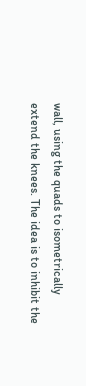wall, using the quads to isometrically extend the knees. The idea is to inhibit the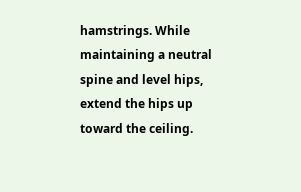hamstrings. While maintaining a neutral spine and level hips, extend the hips up toward the ceiling.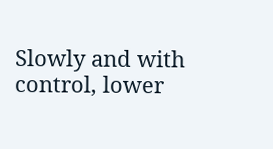Slowly and with control, lower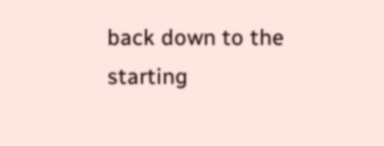back down to the starting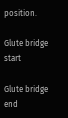position.

Glute bridge start

Glute bridge end